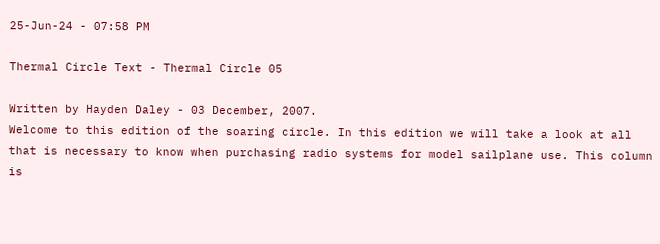25-Jun-24 - 07:58 PM

Thermal Circle Text - Thermal Circle 05

Written by Hayden Daley - 03 December, 2007.
Welcome to this edition of the soaring circle. In this edition we will take a look at all that is necessary to know when purchasing radio systems for model sailplane use. This column is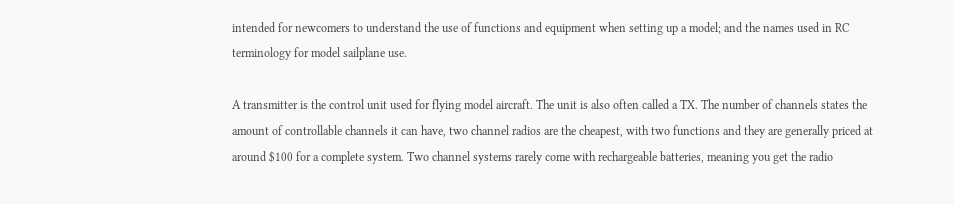intended for newcomers to understand the use of functions and equipment when setting up a model; and the names used in RC terminology for model sailplane use.

A transmitter is the control unit used for flying model aircraft. The unit is also often called a TX. The number of channels states the amount of controllable channels it can have, two channel radios are the cheapest, with two functions and they are generally priced at around $100 for a complete system. Two channel systems rarely come with rechargeable batteries, meaning you get the radio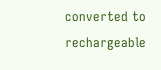converted to rechargeable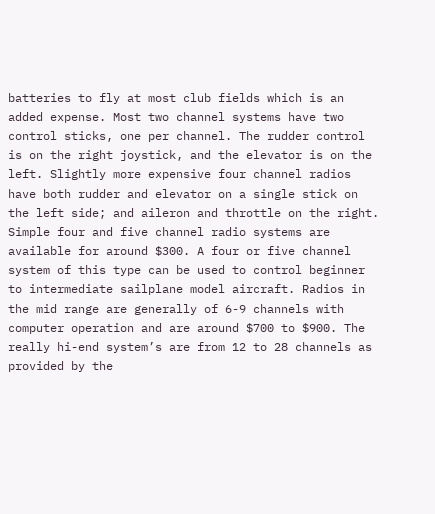batteries to fly at most club fields which is an added expense. Most two channel systems have two control sticks, one per channel. The rudder control is on the right joystick, and the elevator is on the left. Slightly more expensive four channel radios have both rudder and elevator on a single stick on the left side; and aileron and throttle on the right. Simple four and five channel radio systems are available for around $300. A four or five channel system of this type can be used to control beginner to intermediate sailplane model aircraft. Radios in the mid range are generally of 6-9 channels with computer operation and are around $700 to $900. The really hi-end system’s are from 12 to 28 channels as provided by the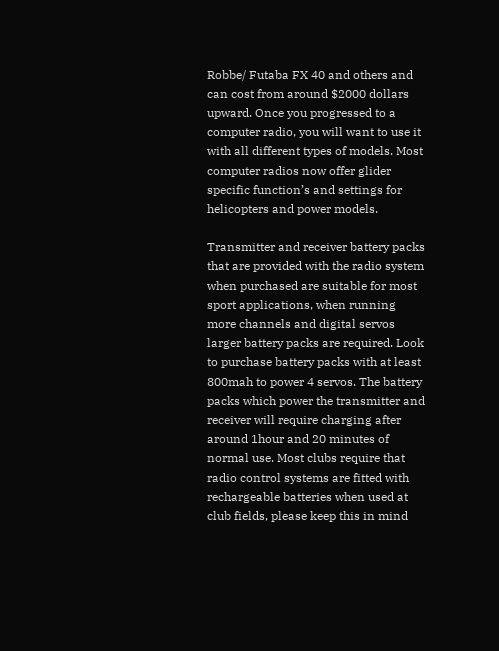Robbe/ Futaba FX 40 and others and can cost from around $2000 dollars upward. Once you progressed to a computer radio, you will want to use it with all different types of models. Most computer radios now offer glider specific function’s and settings for helicopters and power models.

Transmitter and receiver battery packs that are provided with the radio system when purchased are suitable for most sport applications, when running more channels and digital servos larger battery packs are required. Look to purchase battery packs with at least 800mah to power 4 servos. The battery packs which power the transmitter and receiver will require charging after around 1hour and 20 minutes of normal use. Most clubs require that radio control systems are fitted with rechargeable batteries when used at club fields, please keep this in mind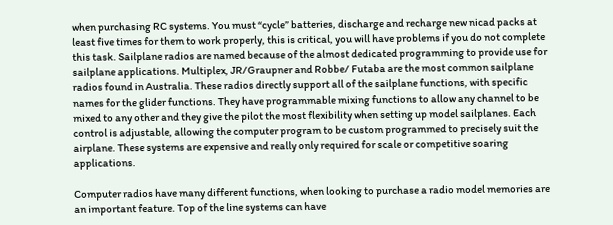when purchasing RC systems. You must “cycle” batteries, discharge and recharge new nicad packs at least five times for them to work properly, this is critical, you will have problems if you do not complete this task. Sailplane radios are named because of the almost dedicated programming to provide use for sailplane applications. Multiplex, JR/Graupner and Robbe/ Futaba are the most common sailplane radios found in Australia. These radios directly support all of the sailplane functions, with specific names for the glider functions. They have programmable mixing functions to allow any channel to be mixed to any other and they give the pilot the most flexibility when setting up model sailplanes. Each control is adjustable, allowing the computer program to be custom programmed to precisely suit the airplane. These systems are expensive and really only required for scale or competitive soaring applications.

Computer radios have many different functions, when looking to purchase a radio model memories are an important feature. Top of the line systems can have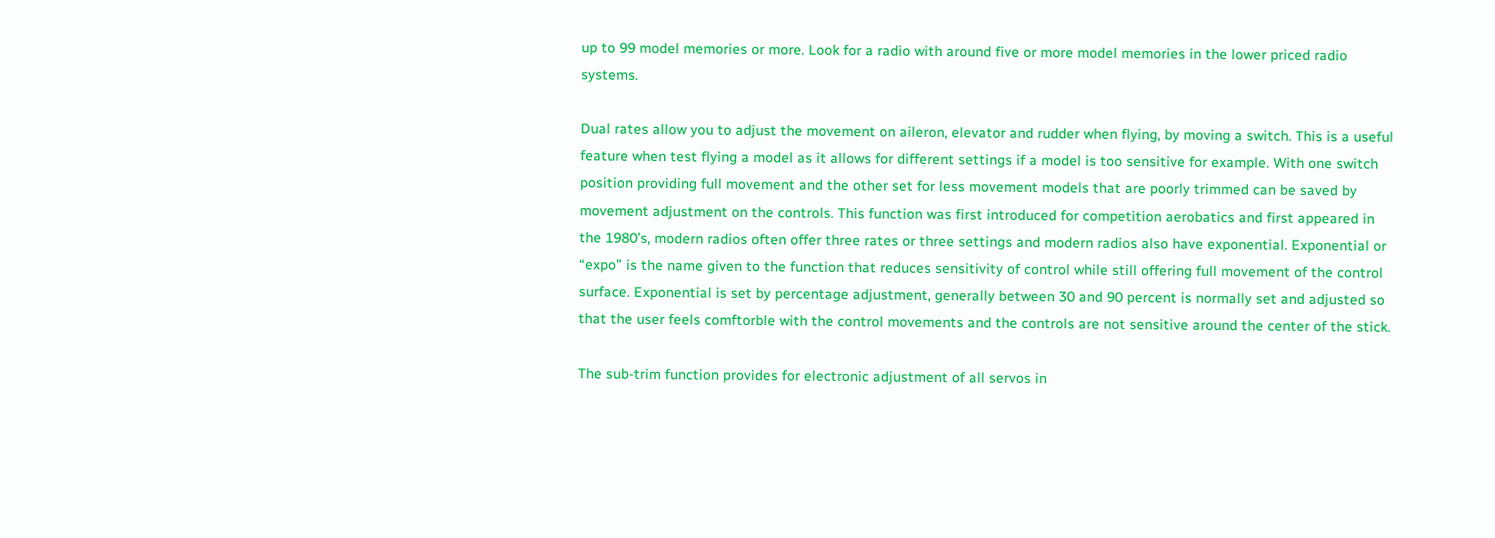up to 99 model memories or more. Look for a radio with around five or more model memories in the lower priced radio systems.

Dual rates allow you to adjust the movement on aileron, elevator and rudder when flying, by moving a switch. This is a useful feature when test flying a model as it allows for different settings if a model is too sensitive for example. With one switch position providing full movement and the other set for less movement models that are poorly trimmed can be saved by movement adjustment on the controls. This function was first introduced for competition aerobatics and first appeared in the 1980’s, modern radios often offer three rates or three settings and modern radios also have exponential. Exponential or “expo” is the name given to the function that reduces sensitivity of control while still offering full movement of the control surface. Exponential is set by percentage adjustment, generally between 30 and 90 percent is normally set and adjusted so that the user feels comftorble with the control movements and the controls are not sensitive around the center of the stick.

The sub-trim function provides for electronic adjustment of all servos in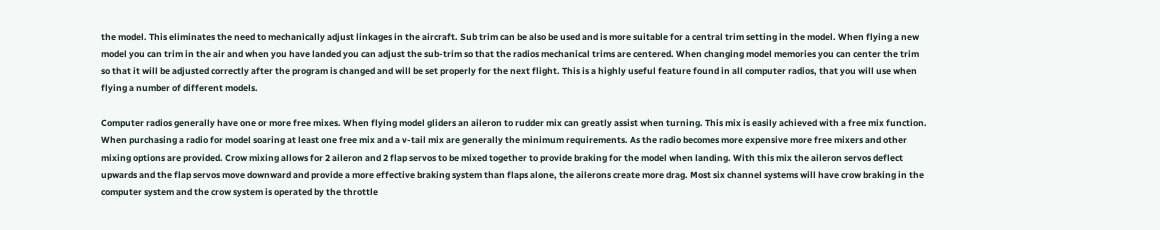the model. This eliminates the need to mechanically adjust linkages in the aircraft. Sub trim can be also be used and is more suitable for a central trim setting in the model. When flying a new model you can trim in the air and when you have landed you can adjust the sub-trim so that the radios mechanical trims are centered. When changing model memories you can center the trim so that it will be adjusted correctly after the program is changed and will be set properly for the next flight. This is a highly useful feature found in all computer radios, that you will use when flying a number of different models.

Computer radios generally have one or more free mixes. When flying model gliders an aileron to rudder mix can greatly assist when turning. This mix is easily achieved with a free mix function. When purchasing a radio for model soaring at least one free mix and a v-tail mix are generally the minimum requirements. As the radio becomes more expensive more free mixers and other mixing options are provided. Crow mixing allows for 2 aileron and 2 flap servos to be mixed together to provide braking for the model when landing. With this mix the aileron servos deflect upwards and the flap servos move downward and provide a more effective braking system than flaps alone, the ailerons create more drag. Most six channel systems will have crow braking in the computer system and the crow system is operated by the throttle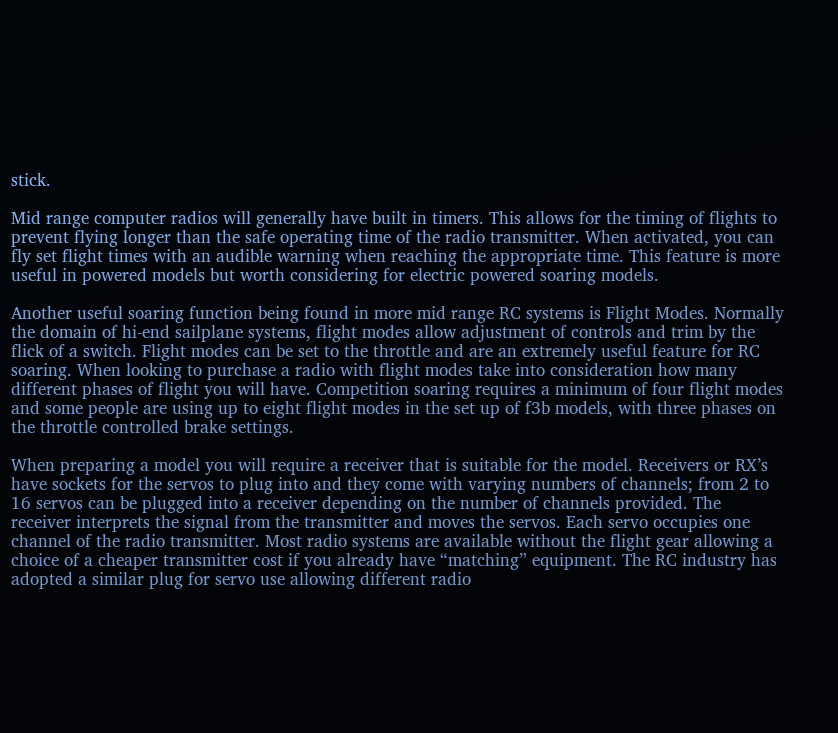stick.

Mid range computer radios will generally have built in timers. This allows for the timing of flights to prevent flying longer than the safe operating time of the radio transmitter. When activated, you can fly set flight times with an audible warning when reaching the appropriate time. This feature is more useful in powered models but worth considering for electric powered soaring models.

Another useful soaring function being found in more mid range RC systems is Flight Modes. Normally the domain of hi-end sailplane systems, flight modes allow adjustment of controls and trim by the flick of a switch. Flight modes can be set to the throttle and are an extremely useful feature for RC soaring. When looking to purchase a radio with flight modes take into consideration how many different phases of flight you will have. Competition soaring requires a minimum of four flight modes and some people are using up to eight flight modes in the set up of f3b models, with three phases on the throttle controlled brake settings.

When preparing a model you will require a receiver that is suitable for the model. Receivers or RX’s have sockets for the servos to plug into and they come with varying numbers of channels; from 2 to 16 servos can be plugged into a receiver depending on the number of channels provided. The receiver interprets the signal from the transmitter and moves the servos. Each servo occupies one channel of the radio transmitter. Most radio systems are available without the flight gear allowing a choice of a cheaper transmitter cost if you already have “matching” equipment. The RC industry has adopted a similar plug for servo use allowing different radio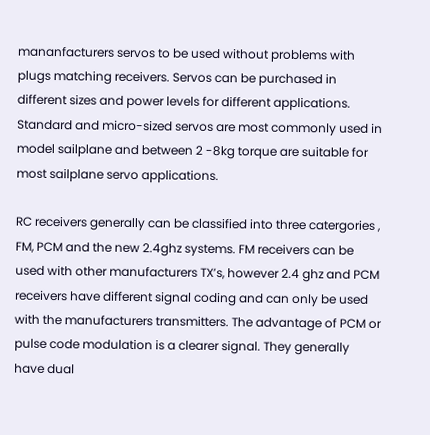mananfacturers servos to be used without problems with plugs matching receivers. Servos can be purchased in different sizes and power levels for different applications. Standard and micro-sized servos are most commonly used in model sailplane and between 2 -8kg torque are suitable for most sailplane servo applications.

RC receivers generally can be classified into three catergories , FM, PCM and the new 2.4ghz systems. FM receivers can be used with other manufacturers TX’s, however 2.4 ghz and PCM receivers have different signal coding and can only be used with the manufacturers transmitters. The advantage of PCM or pulse code modulation is a clearer signal. They generally have dual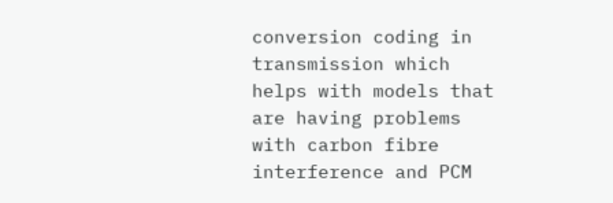conversion coding in transmission which helps with models that are having problems with carbon fibre interference and PCM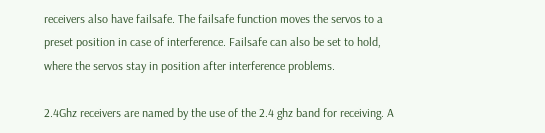receivers also have failsafe. The failsafe function moves the servos to a preset position in case of interference. Failsafe can also be set to hold, where the servos stay in position after interference problems.

2.4Ghz receivers are named by the use of the 2.4 ghz band for receiving. A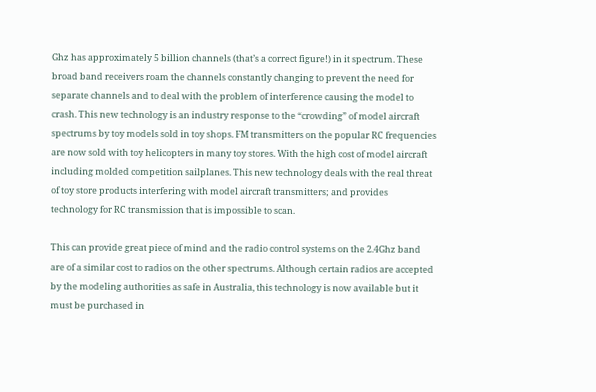Ghz has approximately 5 billion channels (that’s a correct figure!) in it spectrum. These broad band receivers roam the channels constantly changing to prevent the need for separate channels and to deal with the problem of interference causing the model to crash. This new technology is an industry response to the “crowding” of model aircraft spectrums by toy models sold in toy shops. FM transmitters on the popular RC frequencies are now sold with toy helicopters in many toy stores. With the high cost of model aircraft including molded competition sailplanes. This new technology deals with the real threat of toy store products interfering with model aircraft transmitters; and provides technology for RC transmission that is impossible to scan.

This can provide great piece of mind and the radio control systems on the 2.4Ghz band are of a similar cost to radios on the other spectrums. Although certain radios are accepted by the modeling authorities as safe in Australia, this technology is now available but it must be purchased in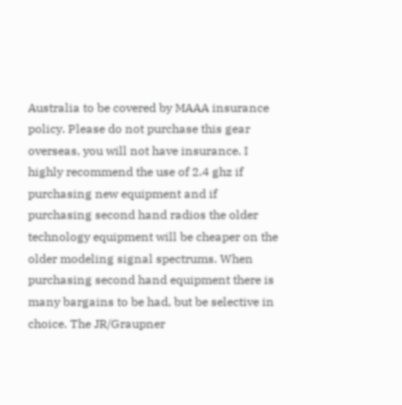Australia to be covered by MAAA insurance policy. Please do not purchase this gear overseas, you will not have insurance. I highly recommend the use of 2.4 ghz if purchasing new equipment and if purchasing second hand radios the older technology equipment will be cheaper on the older modeling signal spectrums. When purchasing second hand equipment there is many bargains to be had, but be selective in choice. The JR/Graupner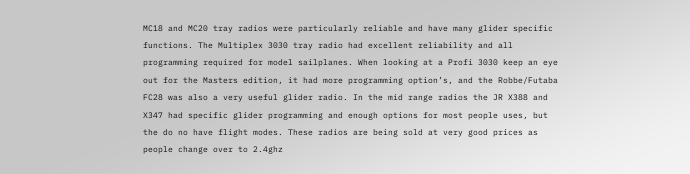MC18 and MC20 tray radios were particularly reliable and have many glider specific functions. The Multiplex 3030 tray radio had excellent reliability and all programming required for model sailplanes. When looking at a Profi 3030 keep an eye out for the Masters edition, it had more programming option’s, and the Robbe/Futaba FC28 was also a very useful glider radio. In the mid range radios the JR X388 and X347 had specific glider programming and enough options for most people uses, but the do no have flight modes. These radios are being sold at very good prices as people change over to 2.4ghz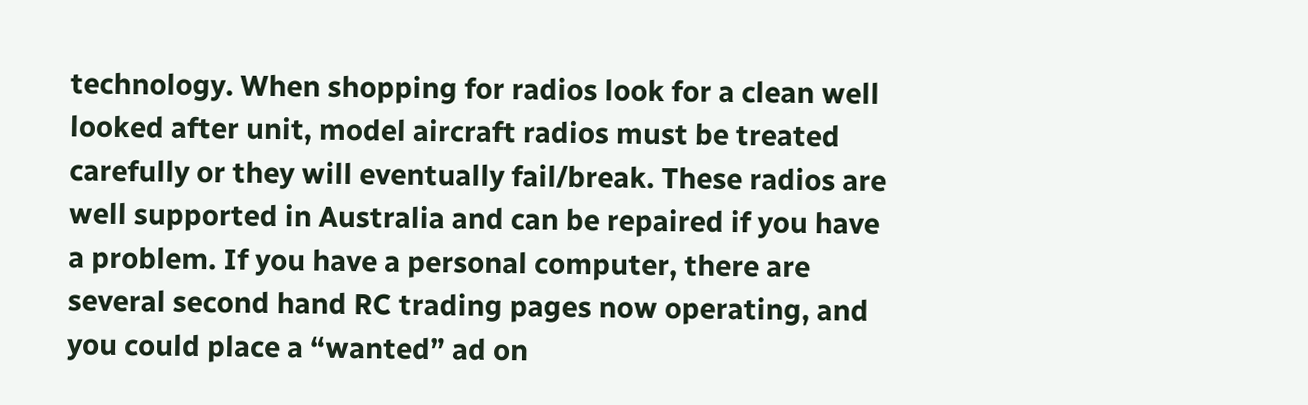technology. When shopping for radios look for a clean well looked after unit, model aircraft radios must be treated carefully or they will eventually fail/break. These radios are well supported in Australia and can be repaired if you have a problem. If you have a personal computer, there are several second hand RC trading pages now operating, and you could place a “wanted” ad on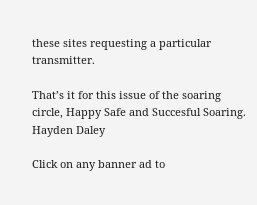these sites requesting a particular transmitter.

That’s it for this issue of the soaring circle, Happy Safe and Succesful Soaring. Hayden Daley

Click on any banner ad to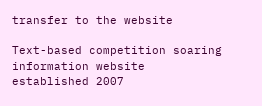transfer to the website

Text-based competition soaring information website established 2007